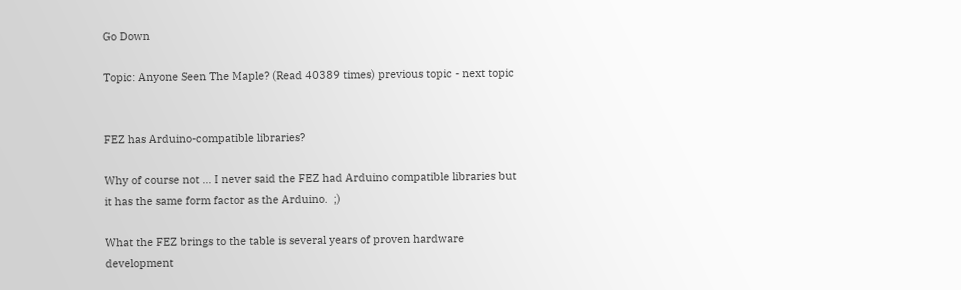Go Down

Topic: Anyone Seen The Maple? (Read 40389 times) previous topic - next topic


FEZ has Arduino-compatible libraries?

Why of course not ... I never said the FEZ had Arduino compatible libraries but it has the same form factor as the Arduino.  ;)

What the FEZ brings to the table is several years of proven hardware development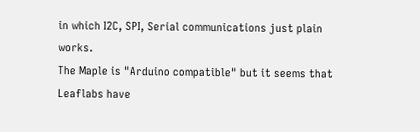in which I2C, SPI, Serial communications just plain works.
The Maple is "Arduino compatible" but it seems that Leaflabs have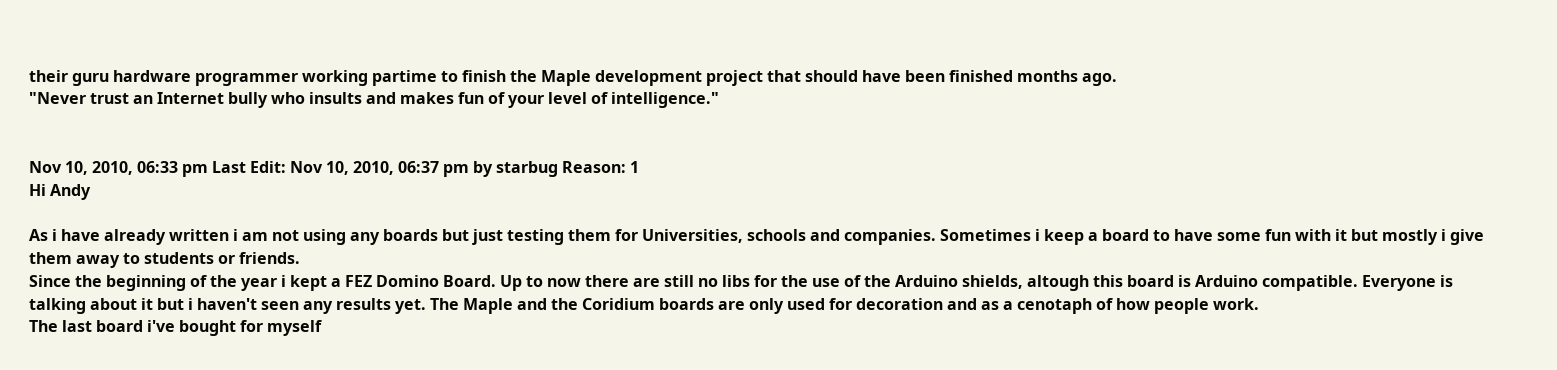their guru hardware programmer working partime to finish the Maple development project that should have been finished months ago.
"Never trust an Internet bully who insults and makes fun of your level of intelligence."


Nov 10, 2010, 06:33 pm Last Edit: Nov 10, 2010, 06:37 pm by starbug Reason: 1
Hi Andy

As i have already written i am not using any boards but just testing them for Universities, schools and companies. Sometimes i keep a board to have some fun with it but mostly i give them away to students or friends.
Since the beginning of the year i kept a FEZ Domino Board. Up to now there are still no libs for the use of the Arduino shields, altough this board is Arduino compatible. Everyone is talking about it but i haven't seen any results yet. The Maple and the Coridium boards are only used for decoration and as a cenotaph of how people work.
The last board i've bought for myself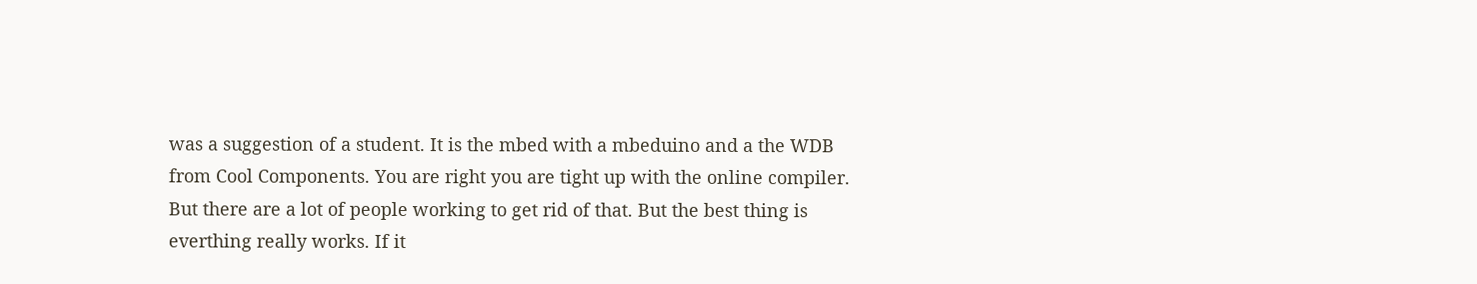was a suggestion of a student. It is the mbed with a mbeduino and a the WDB from Cool Components. You are right you are tight up with the online compiler. But there are a lot of people working to get rid of that. But the best thing is everthing really works. If it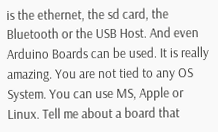is the ethernet, the sd card, the Bluetooth or the USB Host. And even Arduino Boards can be used. It is really amazing. You are not tied to any OS System. You can use MS, Apple or Linux. Tell me about a board that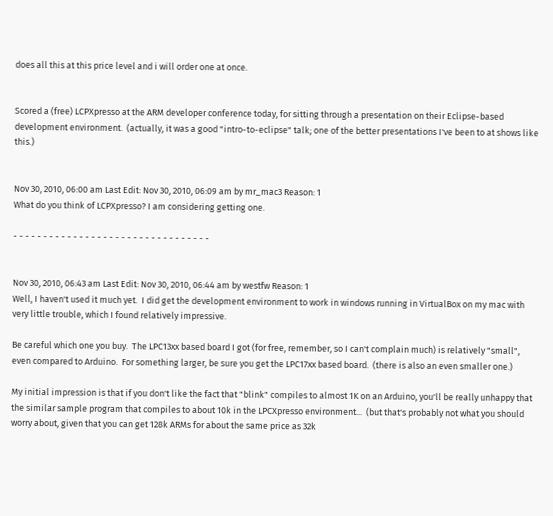does all this at this price level and i will order one at once.


Scored a (free) LCPXpresso at the ARM developer conference today, for sitting through a presentation on their Eclipse-based development environment.  (actually, it was a good "intro-to-eclipse" talk; one of the better presentations I've been to at shows like this.)


Nov 30, 2010, 06:00 am Last Edit: Nov 30, 2010, 06:09 am by mr_mac3 Reason: 1
What do you think of LCPXpresso? I am considering getting one.

- - - - - - - - - - - - - - - - - - - - - - - - - - - - - - - - -


Nov 30, 2010, 06:43 am Last Edit: Nov 30, 2010, 06:44 am by westfw Reason: 1
Well, I haven't used it much yet.  I did get the development environment to work in windows running in VirtualBox on my mac with very little trouble, which I found relatively impressive.

Be careful which one you buy.  The LPC13xx based board I got (for free, remember, so I can't complain much) is relatively "small", even compared to Arduino.  For something larger, be sure you get the LPC17xx based board.  (there is also an even smaller one.)

My initial impression is that if you don't like the fact that "blink" compiles to almost 1K on an Arduino, you'll be really unhappy that the similar sample program that compiles to about 10k in the LPCXpresso environment...  (but that's probably not what you should worry about, given that you can get 128k ARMs for about the same price as 32k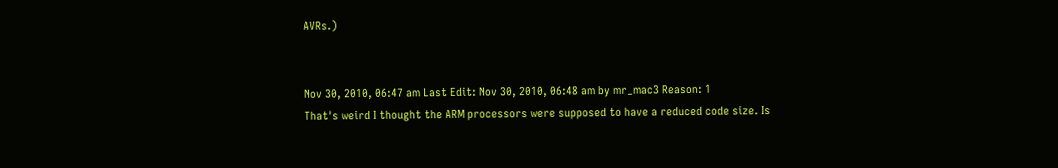AVRs.)


Nov 30, 2010, 06:47 am Last Edit: Nov 30, 2010, 06:48 am by mr_mac3 Reason: 1
That's weird I thought the ARM processors were supposed to have a reduced code size. Is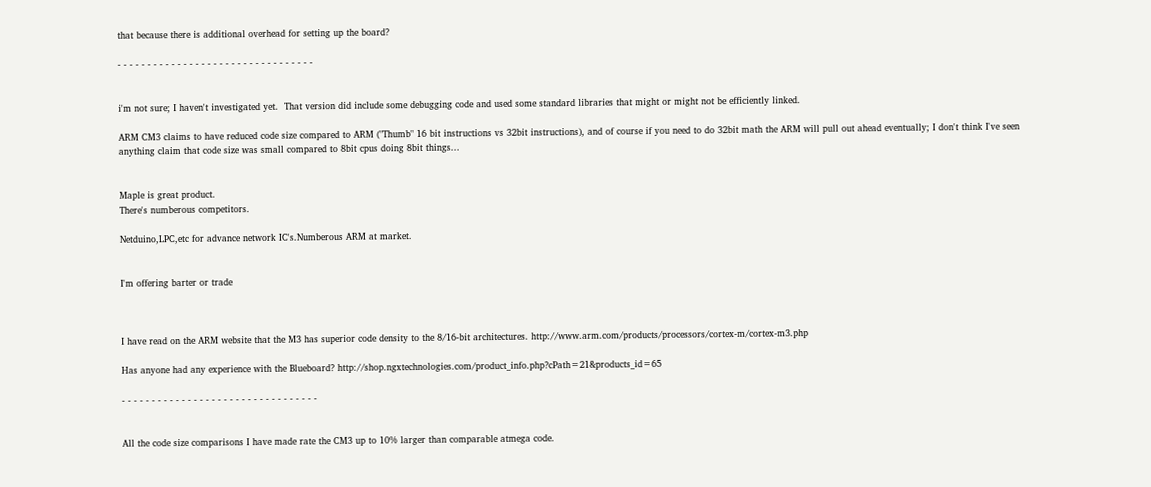that because there is additional overhead for setting up the board?

- - - - - - - - - - - - - - - - - - - - - - - - - - - - - - - - -


i'm not sure; I haven't investigated yet.  That version did include some debugging code and used some standard libraries that might or might not be efficiently linked.

ARM CM3 claims to have reduced code size compared to ARM ("Thumb" 16 bit instructions vs 32bit instructions), and of course if you need to do 32bit math the ARM will pull out ahead eventually; I don't think I've seen anything claim that code size was small compared to 8bit cpus doing 8bit things...


Maple is great product.
There's numberous competitors.

Netduino,LPC,etc for advance network IC's.Numberous ARM at market.


I'm offering barter or trade



I have read on the ARM website that the M3 has superior code density to the 8/16-bit architectures. http://www.arm.com/products/processors/cortex-m/cortex-m3.php

Has anyone had any experience with the Blueboard? http://shop.ngxtechnologies.com/product_info.php?cPath=21&products_id=65

- - - - - - - - - - - - - - - - - - - - - - - - - - - - - - - - -


All the code size comparisons I have made rate the CM3 up to 10% larger than comparable atmega code.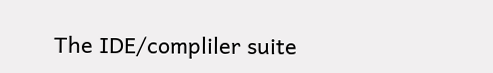The IDE/compliler suite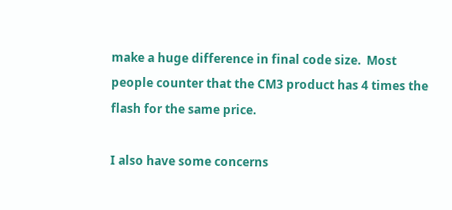make a huge difference in final code size.  Most people counter that the CM3 product has 4 times the flash for the same price.

I also have some concerns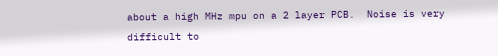about a high MHz mpu on a 2 layer PCB.  Noise is very difficult to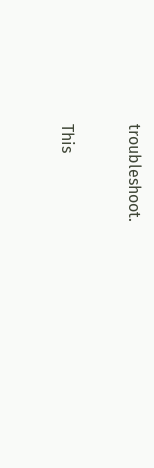troubleshoot.


This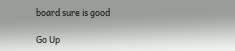board sure is good

Go Up